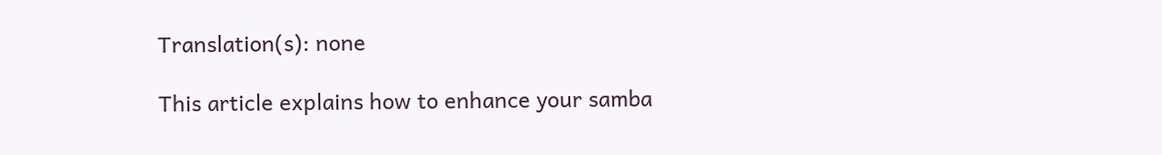Translation(s): none

This article explains how to enhance your samba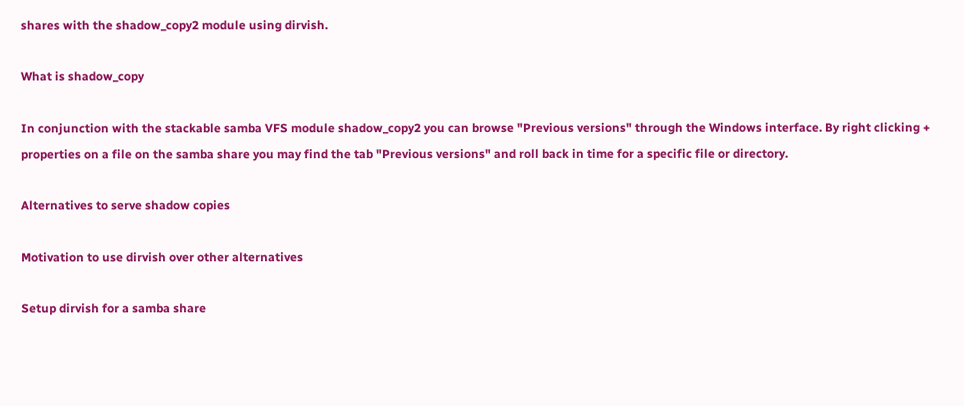shares with the shadow_copy2 module using dirvish.

What is shadow_copy

In conjunction with the stackable samba VFS module shadow_copy2 you can browse "Previous versions" through the Windows interface. By right clicking + properties on a file on the samba share you may find the tab "Previous versions" and roll back in time for a specific file or directory.

Alternatives to serve shadow copies

Motivation to use dirvish over other alternatives

Setup dirvish for a samba share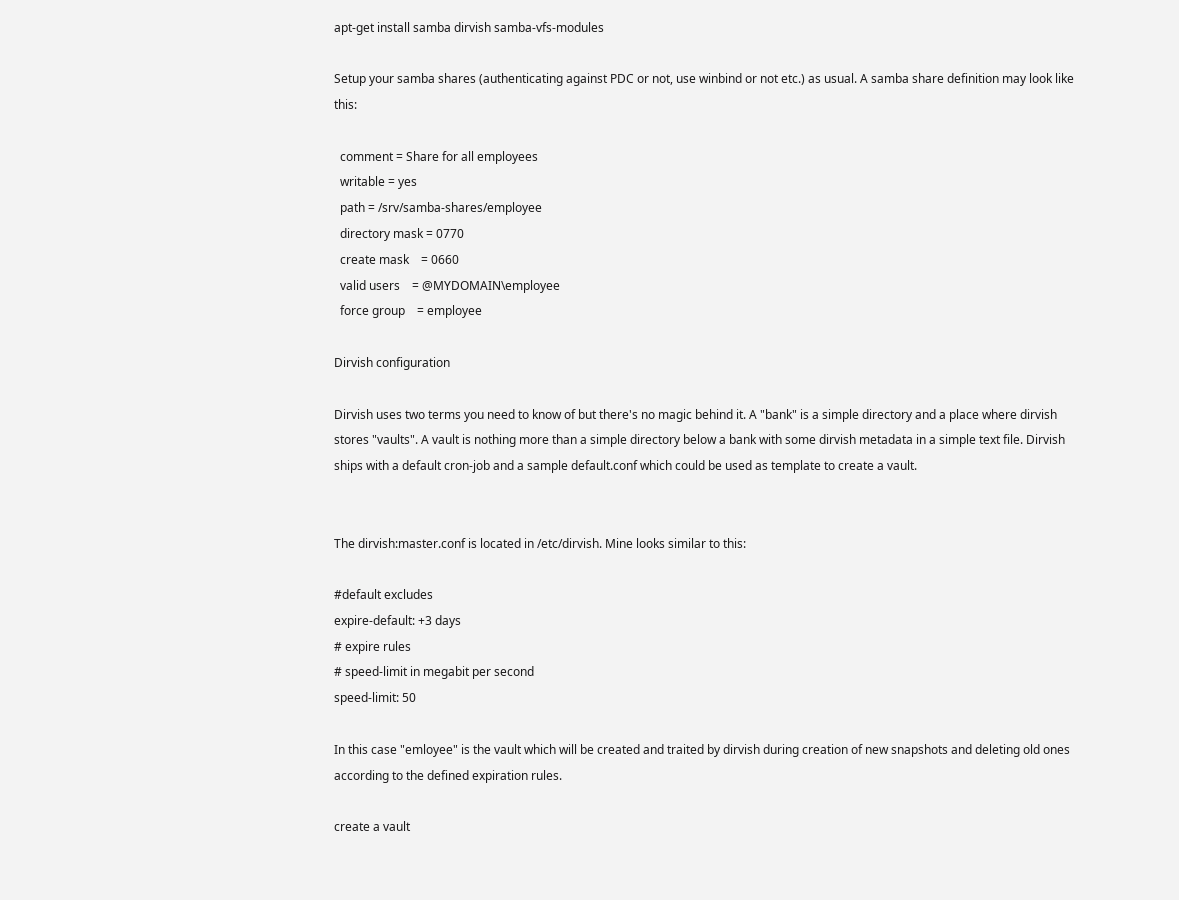apt-get install samba dirvish samba-vfs-modules

Setup your samba shares (authenticating against PDC or not, use winbind or not etc.) as usual. A samba share definition may look like this:

  comment = Share for all employees
  writable = yes
  path = /srv/samba-shares/employee
  directory mask = 0770
  create mask    = 0660
  valid users    = @MYDOMAIN\employee
  force group    = employee

Dirvish configuration

Dirvish uses two terms you need to know of but there's no magic behind it. A "bank" is a simple directory and a place where dirvish stores "vaults". A vault is nothing more than a simple directory below a bank with some dirvish metadata in a simple text file. Dirvish ships with a default cron-job and a sample default.conf which could be used as template to create a vault.


The dirvish:master.conf is located in /etc/dirvish. Mine looks similar to this:

#default excludes
expire-default: +3 days
# expire rules
# speed-limit in megabit per second
speed-limit: 50

In this case "emloyee" is the vault which will be created and traited by dirvish during creation of new snapshots and deleting old ones according to the defined expiration rules.

create a vault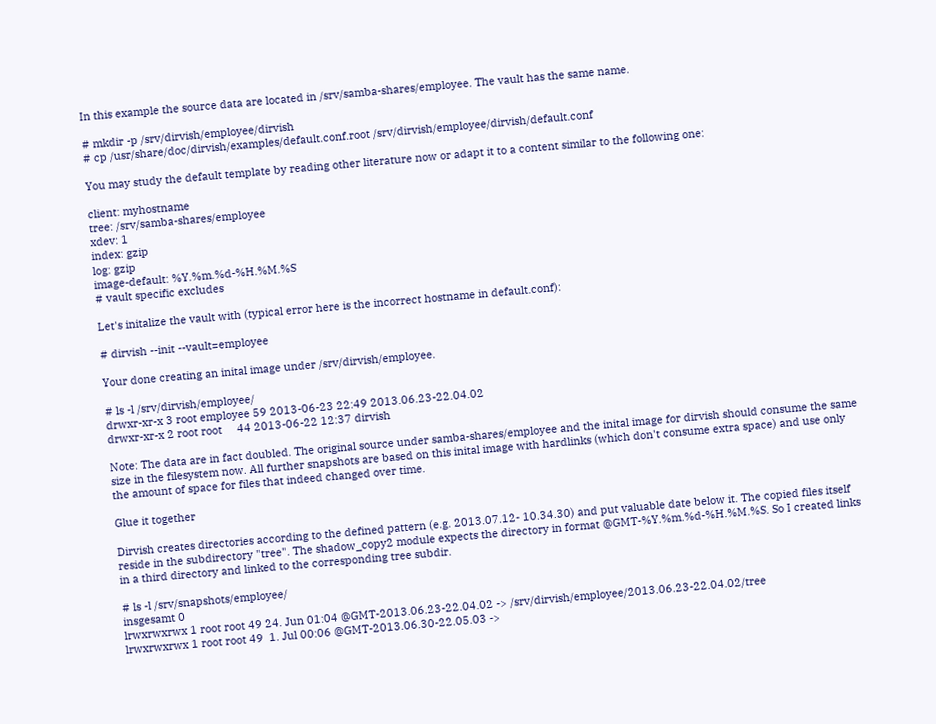In this example the source data are located in /srv/samba-shares/employee. The vault has the same name.

# mkdir -p /srv/dirvish/employee/dirvish
# cp /usr/share/doc/dirvish/examples/default.conf.root /srv/dirvish/employee/dirvish/default.conf

You may study the default template by reading other literature now or adapt it to a content similar to the following one:

client: myhostname
tree: /srv/samba-shares/employee
xdev: 1
index: gzip
log: gzip
image-default: %Y.%m.%d-%H.%M.%S
# vault specific excludes

Let's initalize the vault with (typical error here is the incorrect hostname in default.conf):

# dirvish --init --vault=employee

Your done creating an inital image under /srv/dirvish/employee.

# ls -l /srv/dirvish/employee/
drwxr-xr-x 3 root employee 59 2013-06-23 22:49 2013.06.23-22.04.02
drwxr-xr-x 2 root root     44 2013-06-22 12:37 dirvish

Note: The data are in fact doubled. The original source under samba-shares/employee and the inital image for dirvish should consume the same size in the filesystem now. All further snapshots are based on this inital image with hardlinks (which don't consume extra space) and use only the amount of space for files that indeed changed over time.

Glue it together

Dirvish creates directories according to the defined pattern (e.g. 2013.07.12- 10.34.30) and put valuable date below it. The copied files itself reside in the subdirectory "tree". The shadow_copy2 module expects the directory in format @GMT-%Y.%m.%d-%H.%M.%S. So I created links in a third directory and linked to the corresponding tree subdir.

# ls -l /srv/snapshots/employee/
insgesamt 0
lrwxrwxrwx 1 root root 49 24. Jun 01:04 @GMT-2013.06.23-22.04.02 -> /srv/dirvish/employee/2013.06.23-22.04.02/tree
lrwxrwxrwx 1 root root 49  1. Jul 00:06 @GMT-2013.06.30-22.05.03 ->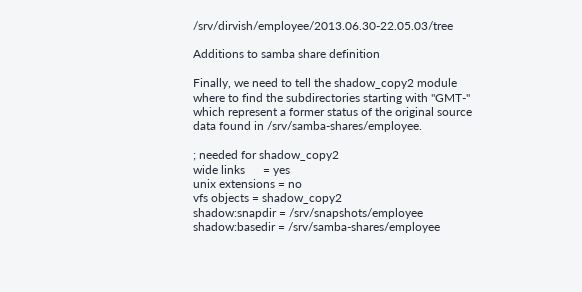/srv/dirvish/employee/2013.06.30-22.05.03/tree

Additions to samba share definition

Finally, we need to tell the shadow_copy2 module where to find the subdirectories starting with "GMT-" which represent a former status of the original source data found in /srv/samba-shares/employee.

; needed for shadow_copy2
wide links      = yes
unix extensions = no
vfs objects = shadow_copy2
shadow:snapdir = /srv/snapshots/employee
shadow:basedir = /srv/samba-shares/employee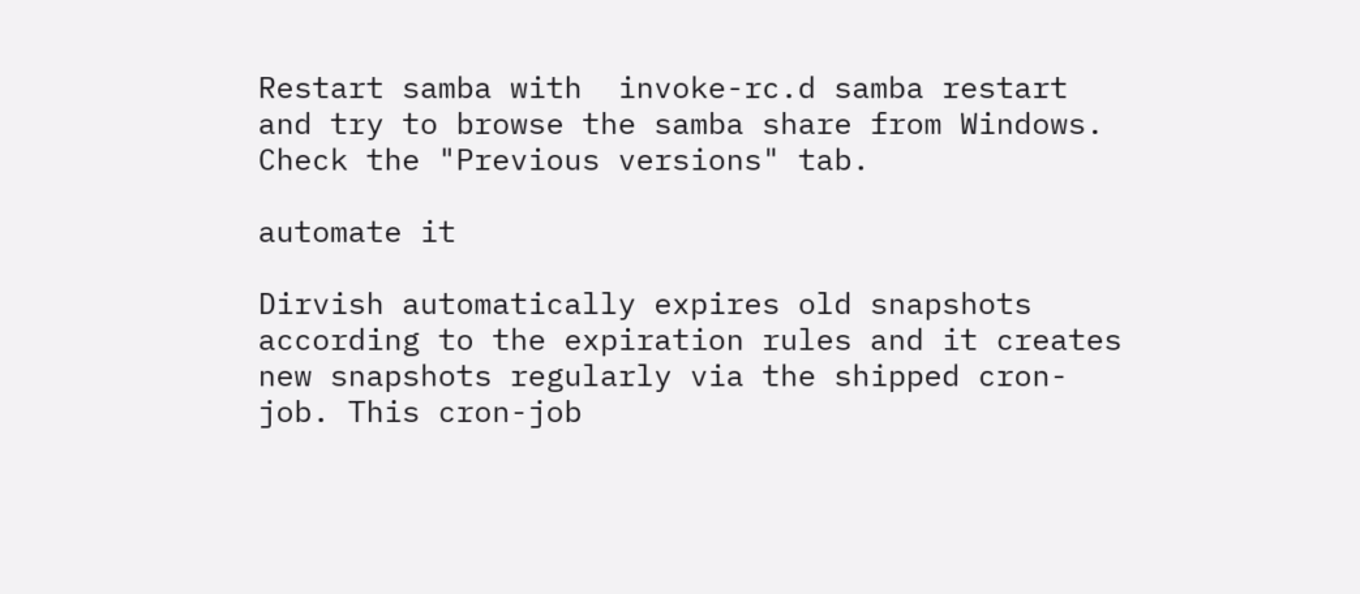Restart samba with  invoke-rc.d samba restart  and try to browse the samba share from Windows. Check the "Previous versions" tab.

automate it

Dirvish automatically expires old snapshots according to the expiration rules and it creates new snapshots regularly via the shipped cron-job. This cron-job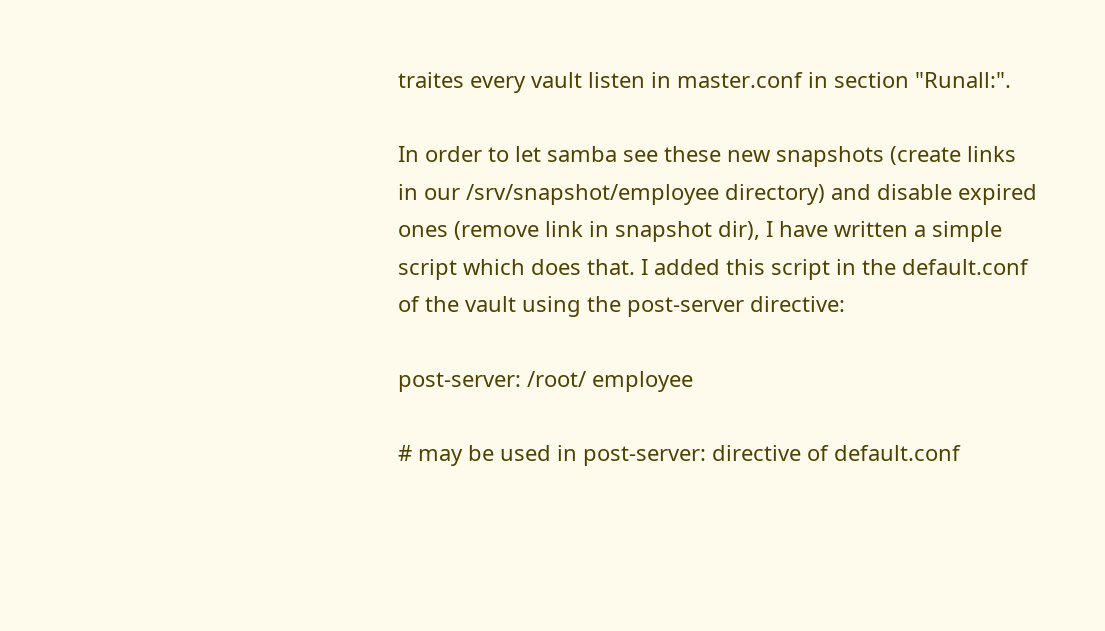traites every vault listen in master.conf in section "Runall:".

In order to let samba see these new snapshots (create links in our /srv/snapshot/employee directory) and disable expired ones (remove link in snapshot dir), I have written a simple script which does that. I added this script in the default.conf of the vault using the post-server directive:

post-server: /root/ employee

# may be used in post-server: directive of default.conf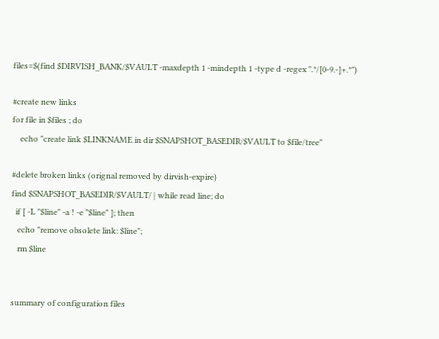files=$(find $DIRVISH_BANK/$VAULT -maxdepth 1 -mindepth 1 -type d -regex ".*/[0-9.-]+.*")

#create new links
for file in $files ; do
    echo "create link $LINKNAME in dir $SNAPSHOT_BASEDIR/$VAULT to $file/tree"

#delete broken links (orignal removed by dirvish-expire)
find $SNAPSHOT_BASEDIR/$VAULT/ | while read line; do
  if [ -L "$line" -a ! -e "$line" ]; then
   echo "remove obsolete link: $line";
   rm $line


summary of configuration files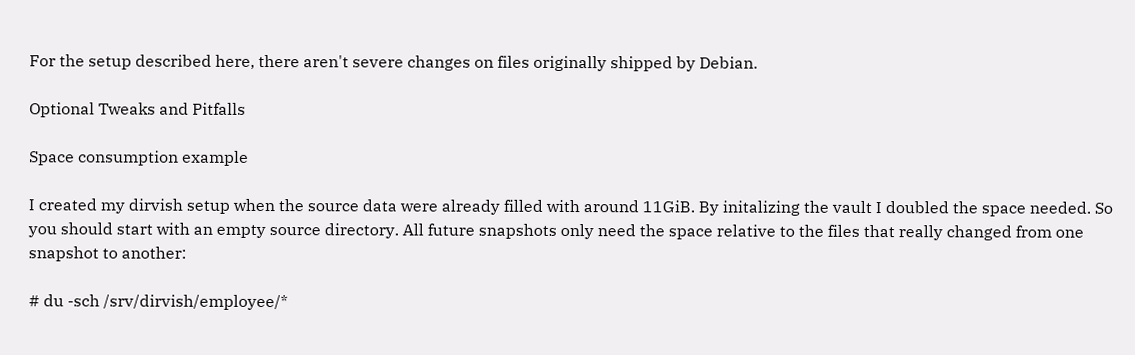For the setup described here, there aren't severe changes on files originally shipped by Debian.

Optional Tweaks and Pitfalls

Space consumption example

I created my dirvish setup when the source data were already filled with around 11GiB. By initalizing the vault I doubled the space needed. So you should start with an empty source directory. All future snapshots only need the space relative to the files that really changed from one snapshot to another:

# du -sch /srv/dirvish/employee/*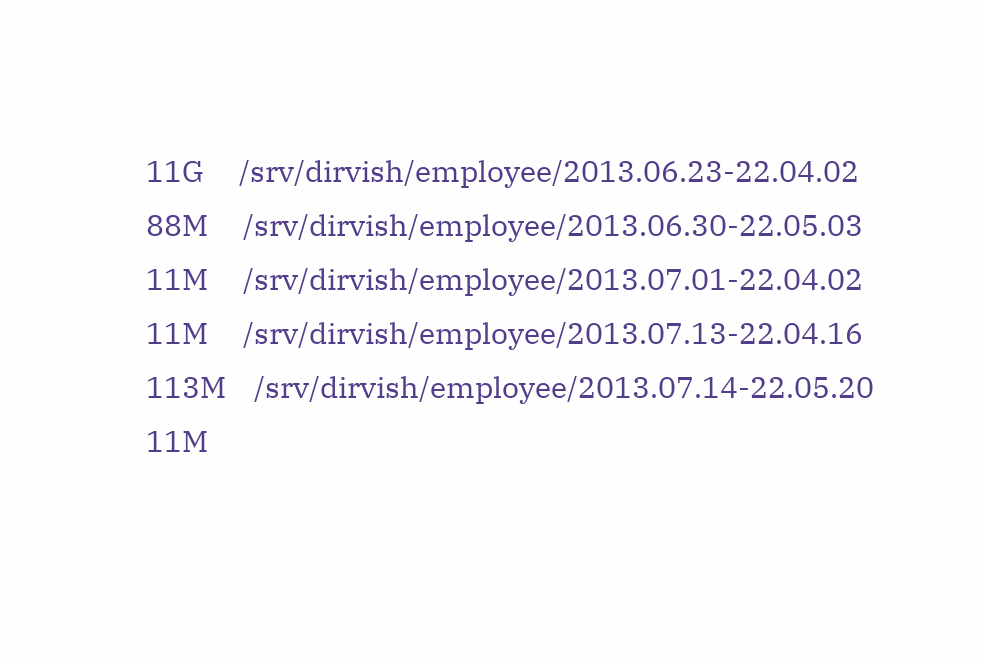11G     /srv/dirvish/employee/2013.06.23-22.04.02
88M     /srv/dirvish/employee/2013.06.30-22.05.03
11M     /srv/dirvish/employee/2013.07.01-22.04.02
11M     /srv/dirvish/employee/2013.07.13-22.04.16
113M    /srv/dirvish/employee/2013.07.14-22.05.20
11M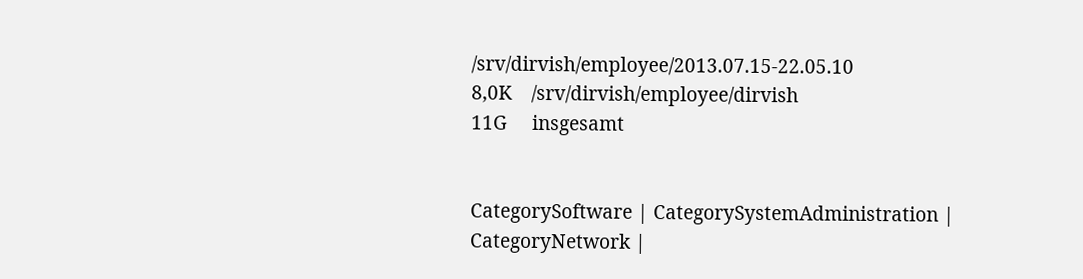/srv/dirvish/employee/2013.07.15-22.05.10
8,0K    /srv/dirvish/employee/dirvish
11G     insgesamt


CategorySoftware | CategorySystemAdministration | CategoryNetwork |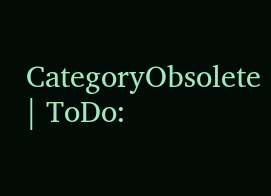CategoryObsolete | ToDo: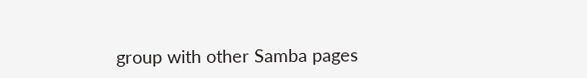group with other Samba pages